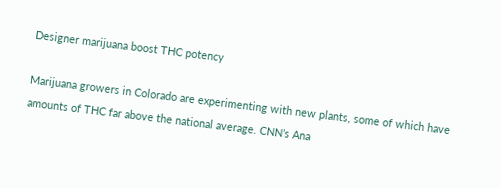Designer marijuana boost THC potency

Marijuana growers in Colorado are experimenting with new plants, some of which have amounts of THC far above the national average. CNN’s Ana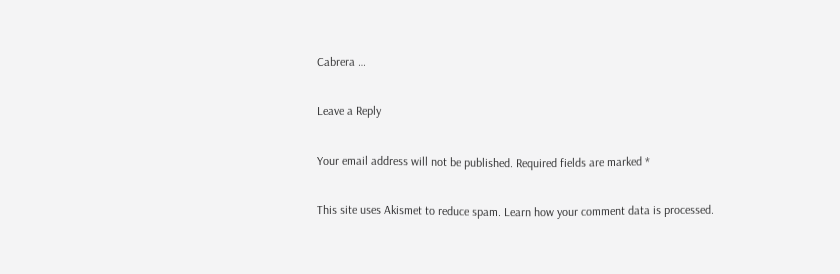Cabrera …

Leave a Reply

Your email address will not be published. Required fields are marked *

This site uses Akismet to reduce spam. Learn how your comment data is processed.